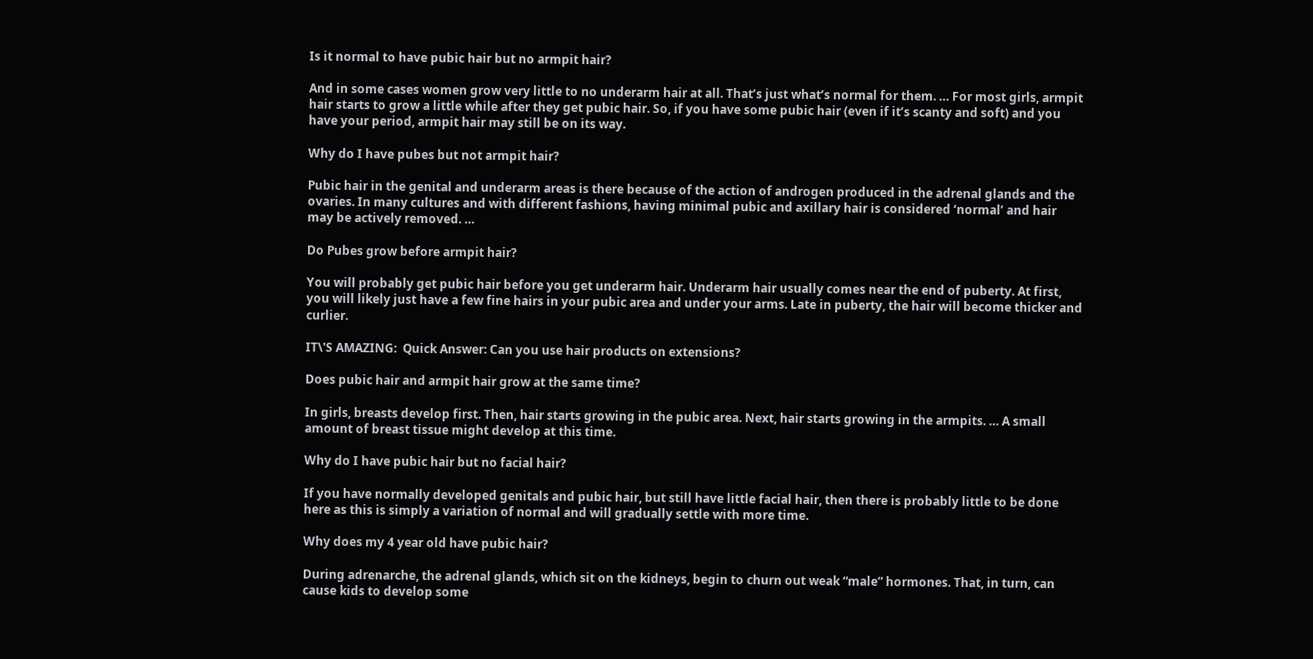Is it normal to have pubic hair but no armpit hair?

And in some cases women grow very little to no underarm hair at all. That’s just what’s normal for them. … For most girls, armpit hair starts to grow a little while after they get pubic hair. So, if you have some pubic hair (even if it’s scanty and soft) and you have your period, armpit hair may still be on its way.

Why do I have pubes but not armpit hair?

Pubic hair in the genital and underarm areas is there because of the action of androgen produced in the adrenal glands and the ovaries. In many cultures and with different fashions, having minimal pubic and axillary hair is considered ‘normal’ and hair may be actively removed. …

Do Pubes grow before armpit hair?

You will probably get pubic hair before you get underarm hair. Underarm hair usually comes near the end of puberty. At first, you will likely just have a few fine hairs in your pubic area and under your arms. Late in puberty, the hair will become thicker and curlier.

IT\'S AMAZING:  Quick Answer: Can you use hair products on extensions?

Does pubic hair and armpit hair grow at the same time?

In girls, breasts develop first. Then, hair starts growing in the pubic area. Next, hair starts growing in the armpits. … A small amount of breast tissue might develop at this time.

Why do I have pubic hair but no facial hair?

If you have normally developed genitals and pubic hair, but still have little facial hair, then there is probably little to be done here as this is simply a variation of normal and will gradually settle with more time.

Why does my 4 year old have pubic hair?

During adrenarche, the adrenal glands, which sit on the kidneys, begin to churn out weak “male” hormones. That, in turn, can cause kids to develop some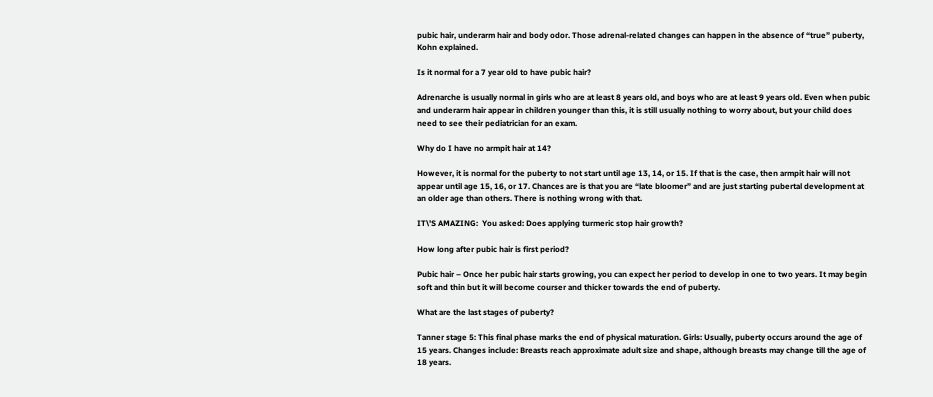pubic hair, underarm hair and body odor. Those adrenal-related changes can happen in the absence of “true” puberty, Kohn explained.

Is it normal for a 7 year old to have pubic hair?

Adrenarche is usually normal in girls who are at least 8 years old, and boys who are at least 9 years old. Even when pubic and underarm hair appear in children younger than this, it is still usually nothing to worry about, but your child does need to see their pediatrician for an exam.

Why do I have no armpit hair at 14?

However, it is normal for the puberty to not start until age 13, 14, or 15. If that is the case, then armpit hair will not appear until age 15, 16, or 17. Chances are is that you are “late bloomer” and are just starting pubertal development at an older age than others. There is nothing wrong with that.

IT\'S AMAZING:  You asked: Does applying turmeric stop hair growth?

How long after pubic hair is first period?

Pubic hair – Once her pubic hair starts growing, you can expect her period to develop in one to two years. It may begin soft and thin but it will become courser and thicker towards the end of puberty.

What are the last stages of puberty?

Tanner stage 5: This final phase marks the end of physical maturation. Girls: Usually, puberty occurs around the age of 15 years. Changes include: Breasts reach approximate adult size and shape, although breasts may change till the age of 18 years.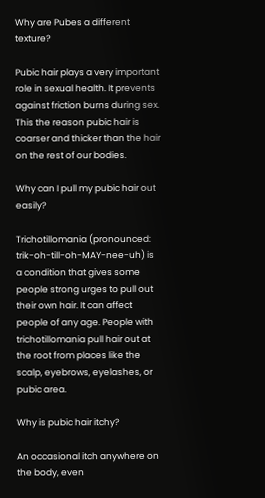Why are Pubes a different texture?

Pubic hair plays a very important role in sexual health. It prevents against friction burns during sex. This the reason pubic hair is coarser and thicker than the hair on the rest of our bodies.

Why can I pull my pubic hair out easily?

Trichotillomania (pronounced: trik-oh-till-oh-MAY-nee-uh) is a condition that gives some people strong urges to pull out their own hair. It can affect people of any age. People with trichotillomania pull hair out at the root from places like the scalp, eyebrows, eyelashes, or pubic area.

Why is pubic hair itchy?

An occasional itch anywhere on the body, even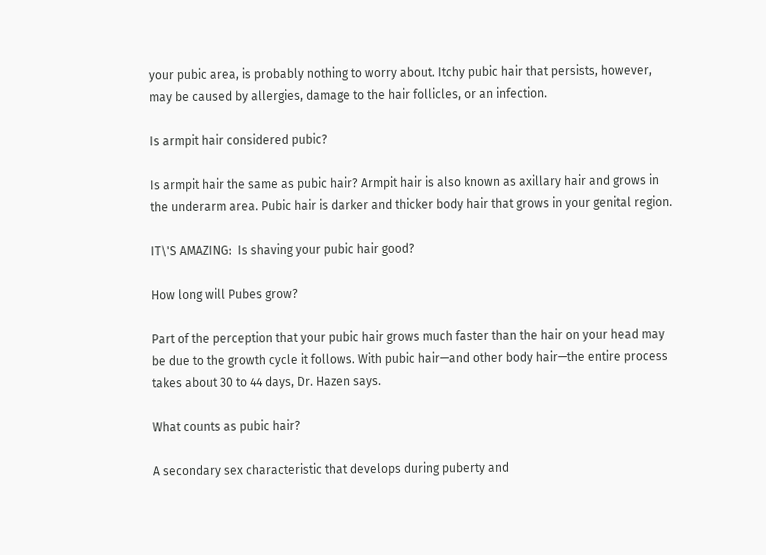your pubic area, is probably nothing to worry about. Itchy pubic hair that persists, however, may be caused by allergies, damage to the hair follicles, or an infection.

Is armpit hair considered pubic?

Is armpit hair the same as pubic hair? Armpit hair is also known as axillary hair and grows in the underarm area. Pubic hair is darker and thicker body hair that grows in your genital region.

IT\'S AMAZING:  Is shaving your pubic hair good?

How long will Pubes grow?

Part of the perception that your pubic hair grows much faster than the hair on your head may be due to the growth cycle it follows. With pubic hair—and other body hair—the entire process takes about 30 to 44 days, Dr. Hazen says.

What counts as pubic hair?

A secondary sex characteristic that develops during puberty and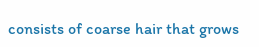consists of coarse hair that grows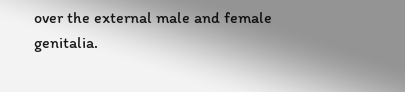over the external male and female genitalia.